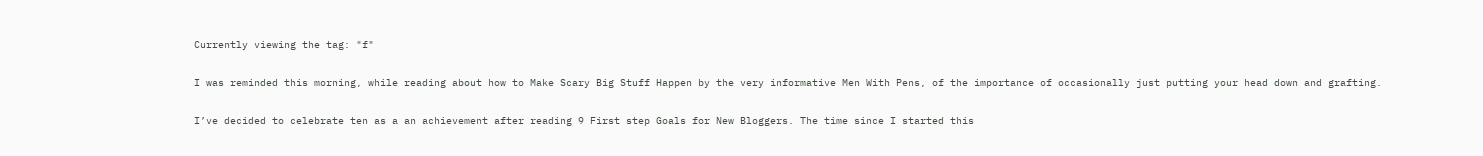Currently viewing the tag: "f"

I was reminded this morning, while reading about how to Make Scary Big Stuff Happen by the very informative Men With Pens, of the importance of occasionally just putting your head down and grafting.

I’ve decided to celebrate ten as a an achievement after reading 9 First step Goals for New Bloggers. The time since I started this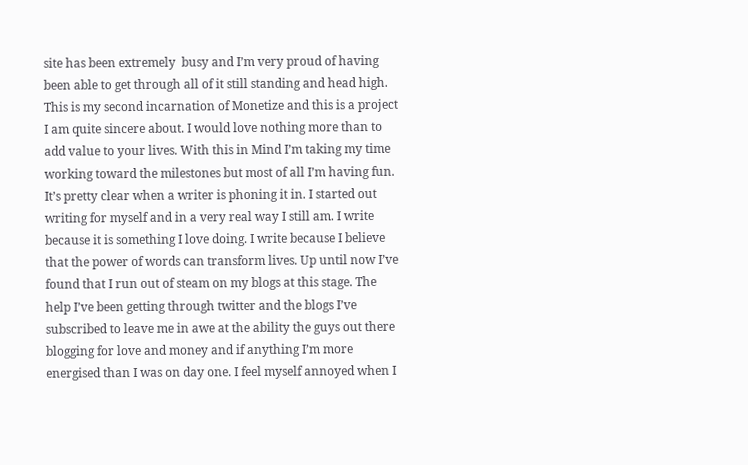site has been extremely  busy and I’m very proud of having been able to get through all of it still standing and head high. This is my second incarnation of Monetize and this is a project I am quite sincere about. I would love nothing more than to add value to your lives. With this in Mind I’m taking my time working toward the milestones but most of all I’m having fun. It’s pretty clear when a writer is phoning it in. I started out writing for myself and in a very real way I still am. I write because it is something I love doing. I write because I believe that the power of words can transform lives. Up until now I’ve found that I run out of steam on my blogs at this stage. The help I’ve been getting through twitter and the blogs I’ve subscribed to leave me in awe at the ability the guys out there blogging for love and money and if anything I’m more energised than I was on day one. I feel myself annoyed when I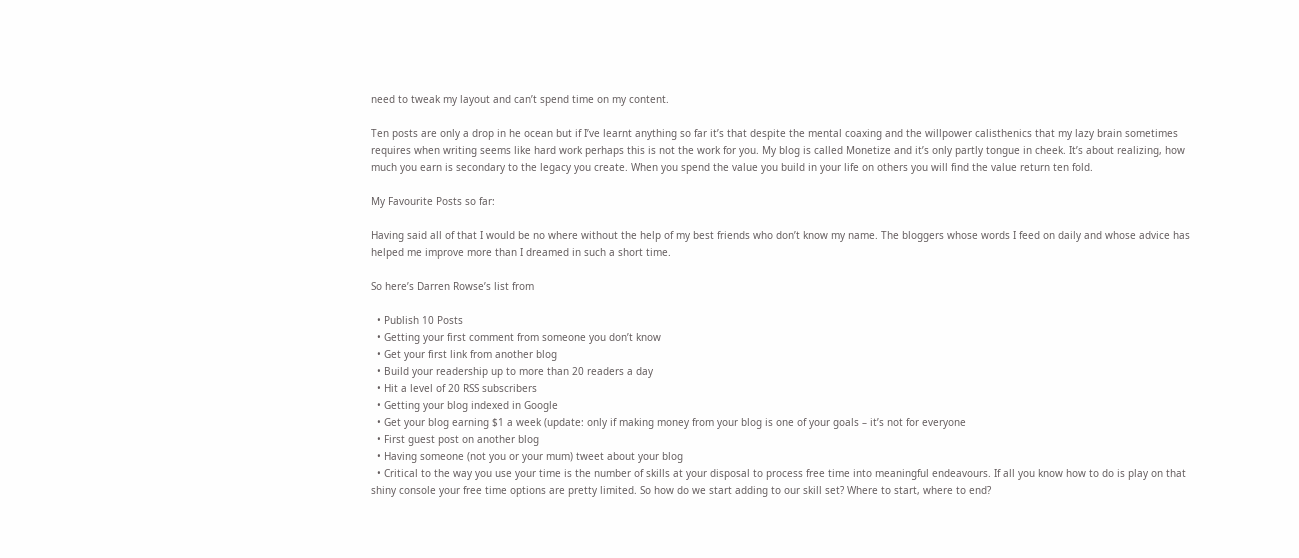need to tweak my layout and can’t spend time on my content.

Ten posts are only a drop in he ocean but if I’ve learnt anything so far it’s that despite the mental coaxing and the willpower calisthenics that my lazy brain sometimes requires when writing seems like hard work perhaps this is not the work for you. My blog is called Monetize and it’s only partly tongue in cheek. It’s about realizing, how much you earn is secondary to the legacy you create. When you spend the value you build in your life on others you will find the value return ten fold.

My Favourite Posts so far:

Having said all of that I would be no where without the help of my best friends who don’t know my name. The bloggers whose words I feed on daily and whose advice has helped me improve more than I dreamed in such a short time.

So here’s Darren Rowse’s list from

  • Publish 10 Posts
  • Getting your first comment from someone you don’t know
  • Get your first link from another blog
  • Build your readership up to more than 20 readers a day
  • Hit a level of 20 RSS subscribers
  • Getting your blog indexed in Google
  • Get your blog earning $1 a week (update: only if making money from your blog is one of your goals – it’s not for everyone
  • First guest post on another blog
  • Having someone (not you or your mum) tweet about your blog
  • Critical to the way you use your time is the number of skills at your disposal to process free time into meaningful endeavours. If all you know how to do is play on that shiny console your free time options are pretty limited. So how do we start adding to our skill set? Where to start, where to end?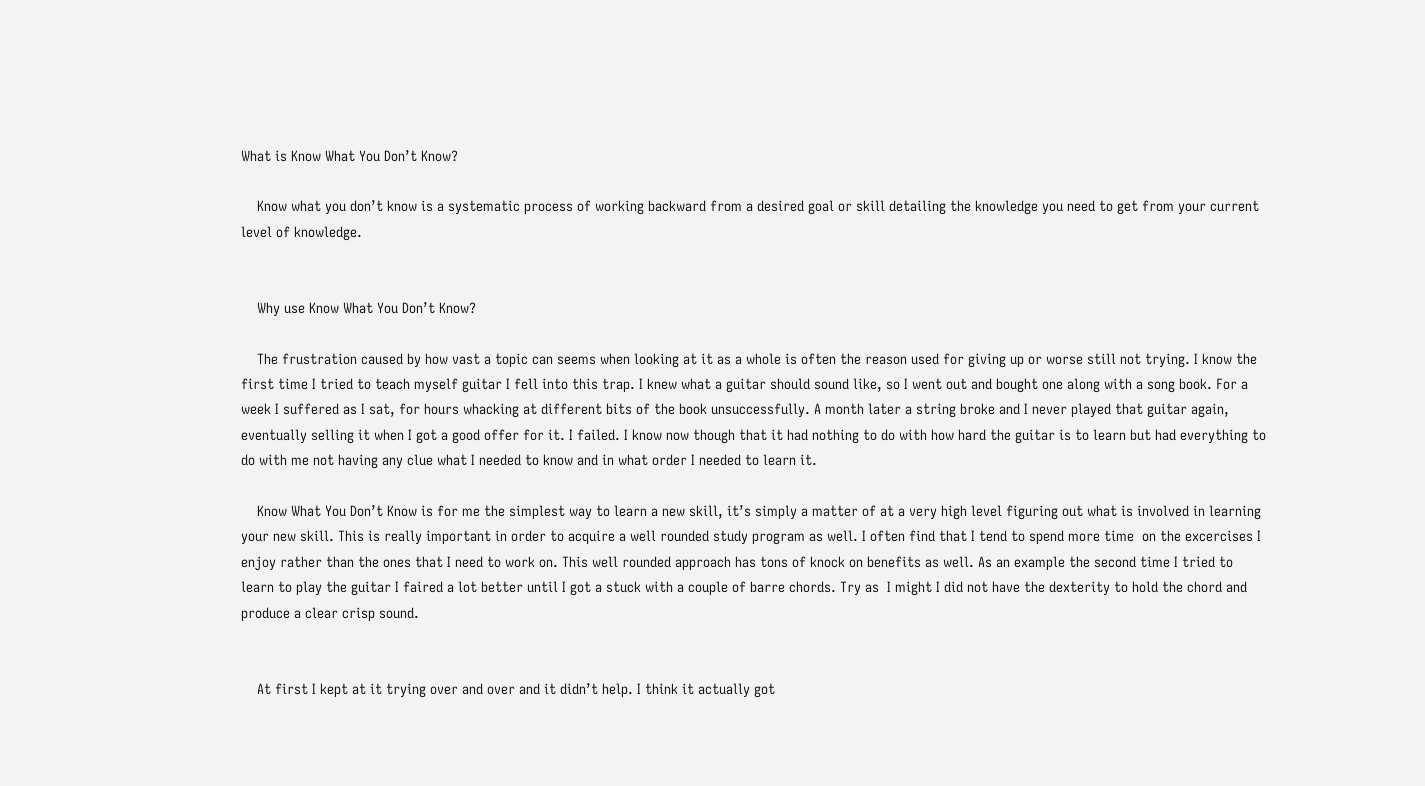What is Know What You Don’t Know?

    Know what you don’t know is a systematic process of working backward from a desired goal or skill detailing the knowledge you need to get from your current level of knowledge.


    Why use Know What You Don’t Know?

    The frustration caused by how vast a topic can seems when looking at it as a whole is often the reason used for giving up or worse still not trying. I know the first time I tried to teach myself guitar I fell into this trap. I knew what a guitar should sound like, so I went out and bought one along with a song book. For a week I suffered as I sat, for hours whacking at different bits of the book unsuccessfully. A month later a string broke and I never played that guitar again, eventually selling it when I got a good offer for it. I failed. I know now though that it had nothing to do with how hard the guitar is to learn but had everything to do with me not having any clue what I needed to know and in what order I needed to learn it.

    Know What You Don’t Know is for me the simplest way to learn a new skill, it’s simply a matter of at a very high level figuring out what is involved in learning your new skill. This is really important in order to acquire a well rounded study program as well. I often find that I tend to spend more time  on the excercises I enjoy rather than the ones that I need to work on. This well rounded approach has tons of knock on benefits as well. As an example the second time I tried to learn to play the guitar I faired a lot better until I got a stuck with a couple of barre chords. Try as  I might I did not have the dexterity to hold the chord and produce a clear crisp sound.


    At first I kept at it trying over and over and it didn’t help. I think it actually got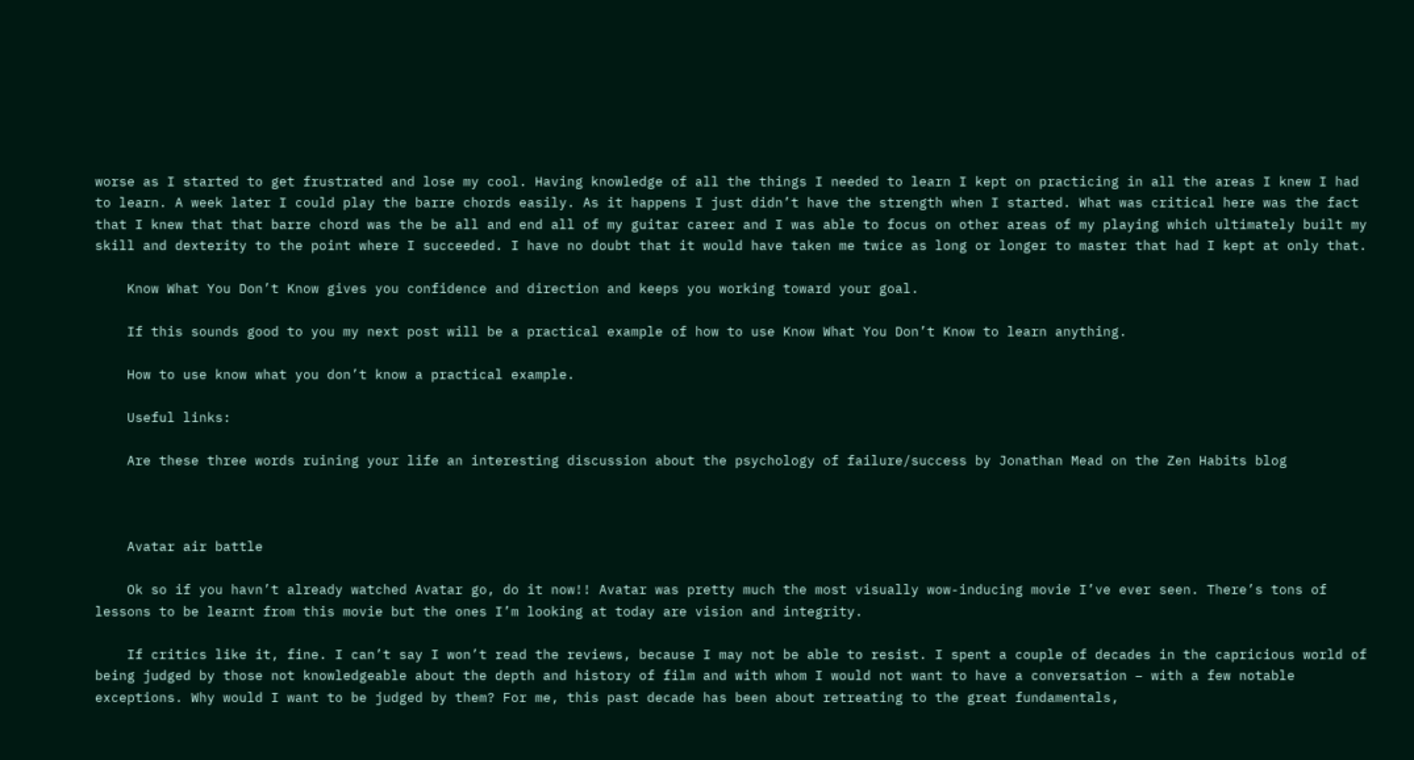worse as I started to get frustrated and lose my cool. Having knowledge of all the things I needed to learn I kept on practicing in all the areas I knew I had to learn. A week later I could play the barre chords easily. As it happens I just didn’t have the strength when I started. What was critical here was the fact that I knew that that barre chord was the be all and end all of my guitar career and I was able to focus on other areas of my playing which ultimately built my skill and dexterity to the point where I succeeded. I have no doubt that it would have taken me twice as long or longer to master that had I kept at only that.

    Know What You Don’t Know gives you confidence and direction and keeps you working toward your goal.

    If this sounds good to you my next post will be a practical example of how to use Know What You Don’t Know to learn anything.

    How to use know what you don’t know a practical example.

    Useful links:

    Are these three words ruining your life an interesting discussion about the psychology of failure/success by Jonathan Mead on the Zen Habits blog



    Avatar air battle

    Ok so if you havn’t already watched Avatar go, do it now!! Avatar was pretty much the most visually wow-inducing movie I’ve ever seen. There’s tons of lessons to be learnt from this movie but the ones I’m looking at today are vision and integrity.

    If critics like it, fine. I can’t say I won’t read the reviews, because I may not be able to resist. I spent a couple of decades in the capricious world of being judged by those not knowledgeable about the depth and history of film and with whom I would not want to have a conversation – with a few notable exceptions. Why would I want to be judged by them? For me, this past decade has been about retreating to the great fundamentals,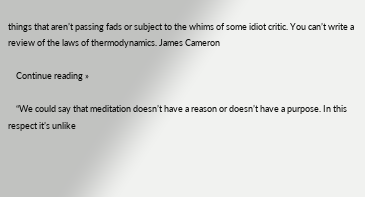things that aren’t passing fads or subject to the whims of some idiot critic. You can’t write a review of the laws of thermodynamics. James Cameron

    Continue reading »

    “We could say that meditation doesn’t have a reason or doesn’t have a purpose. In this respect it’s unlike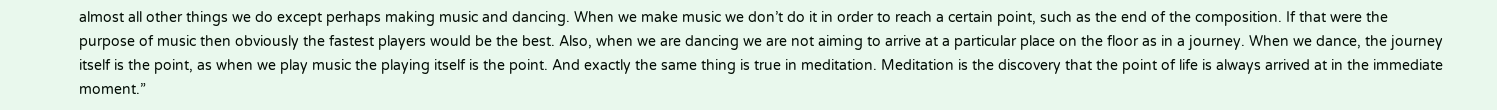almost all other things we do except perhaps making music and dancing. When we make music we don’t do it in order to reach a certain point, such as the end of the composition. If that were the purpose of music then obviously the fastest players would be the best. Also, when we are dancing we are not aiming to arrive at a particular place on the floor as in a journey. When we dance, the journey itself is the point, as when we play music the playing itself is the point. And exactly the same thing is true in meditation. Meditation is the discovery that the point of life is always arrived at in the immediate moment.”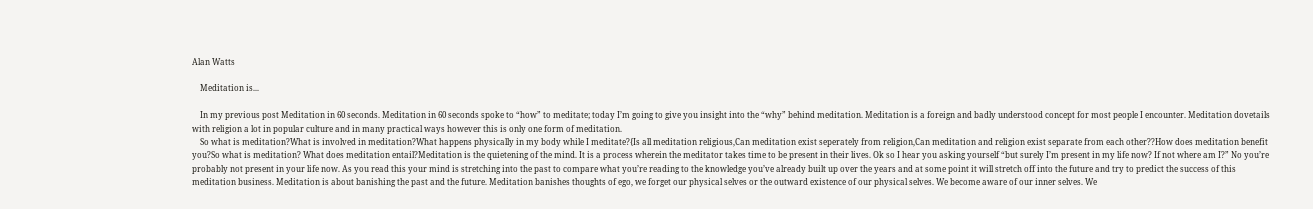Alan Watts

    Meditation is...

    In my previous post Meditation in 60 seconds. Meditation in 60 seconds spoke to “how” to meditate; today I’m going to give you insight into the “why” behind meditation. Meditation is a foreign and badly understood concept for most people I encounter. Meditation dovetails with religion a lot in popular culture and in many practical ways however this is only one form of meditation.
    So what is meditation?What is involved in meditation?What happens physically in my body while I meditate?{Is all meditation religious,Can meditation exist seperately from religion,Can meditation and religion exist separate from each other??How does meditation benefit you?So what is meditation? What does meditation entail?Meditation is the quietening of the mind. It is a process wherein the meditator takes time to be present in their lives. Ok so I hear you asking yourself “but surely I’m present in my life now? If not where am I?” No you’re probably not present in your life now. As you read this your mind is stretching into the past to compare what you’re reading to the knowledge you’ve already built up over the years and at some point it will stretch off into the future and try to predict the success of this meditation business. Meditation is about banishing the past and the future. Meditation banishes thoughts of ego, we forget our physical selves or the outward existence of our physical selves. We become aware of our inner selves. We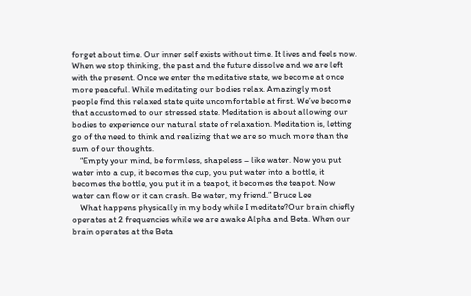forget about time. Our inner self exists without time. It lives and feels now. When we stop thinking, the past and the future dissolve and we are left with the present. Once we enter the meditative state, we become at once more peaceful. While meditating our bodies relax. Amazingly most people find this relaxed state quite uncomfortable at first. We’ve become that accustomed to our stressed state. Meditation is about allowing our bodies to experience our natural state of relaxation. Meditation is, letting go of the need to think and realizing that we are so much more than the sum of our thoughts.
    “Empty your mind, be formless, shapeless – like water. Now you put water into a cup, it becomes the cup, you put water into a bottle, it becomes the bottle, you put it in a teapot, it becomes the teapot. Now water can flow or it can crash. Be water, my friend.” Bruce Lee
    What happens physically in my body while I meditate?Our brain chiefly operates at 2 frequencies while we are awake Alpha and Beta. When our brain operates at the Beta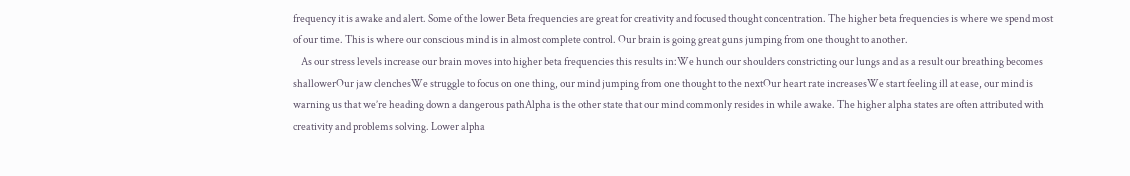frequency it is awake and alert. Some of the lower Beta frequencies are great for creativity and focused thought concentration. The higher beta frequencies is where we spend most of our time. This is where our conscious mind is in almost complete control. Our brain is going great guns jumping from one thought to another.
    As our stress levels increase our brain moves into higher beta frequencies this results in:We hunch our shoulders constricting our lungs and as a result our breathing becomes shallowerOur jaw clenchesWe struggle to focus on one thing, our mind jumping from one thought to the nextOur heart rate increasesWe start feeling ill at ease, our mind is warning us that we’re heading down a dangerous pathAlpha is the other state that our mind commonly resides in while awake. The higher alpha states are often attributed with creativity and problems solving. Lower alpha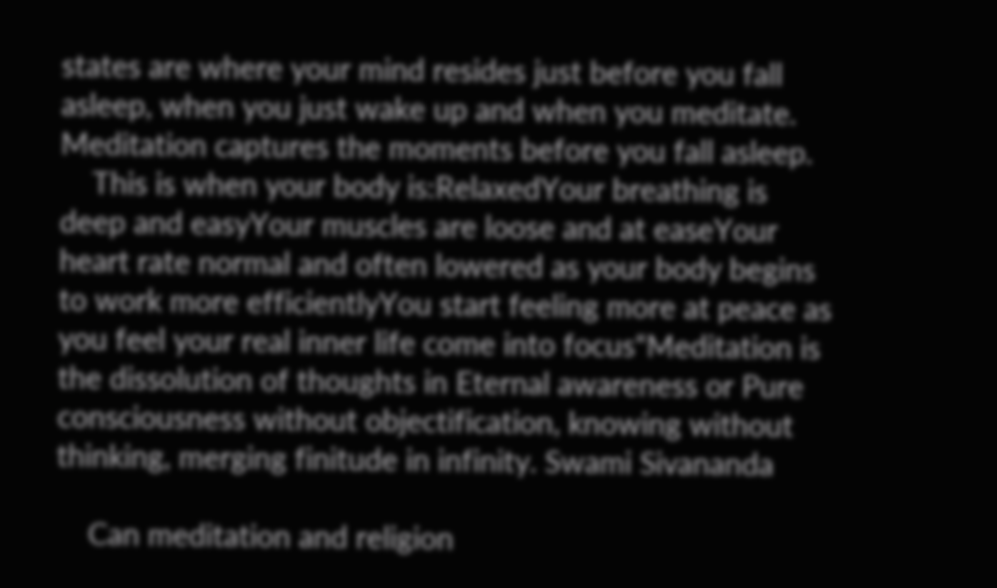states are where your mind resides just before you fall asleep, when you just wake up and when you meditate. Meditation captures the moments before you fall asleep.
    This is when your body is:RelaxedYour breathing is deep and easyYour muscles are loose and at easeYour heart rate normal and often lowered as your body begins to work more efficientlyYou start feeling more at peace as you feel your real inner life come into focus“Meditation is the dissolution of thoughts in Eternal awareness or Pure consciousness without objectification, knowing without thinking, merging finitude in infinity. Swami Sivananda

    Can meditation and religion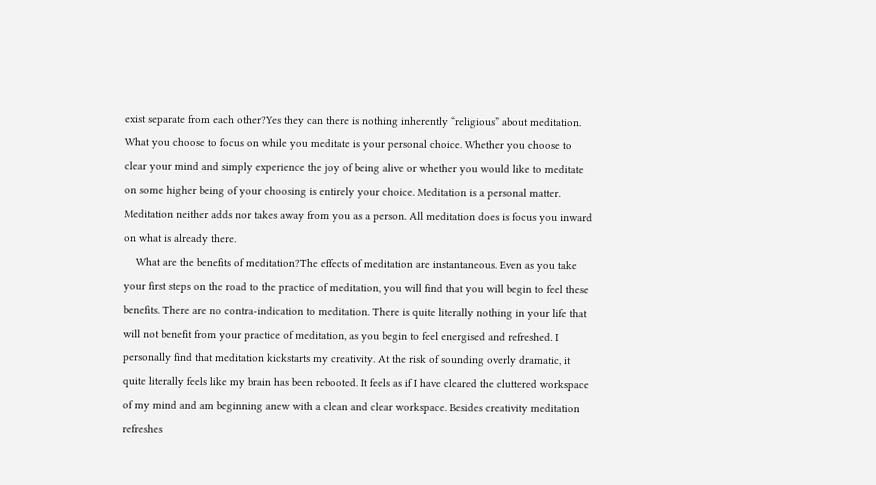exist separate from each other?Yes they can there is nothing inherently “religious” about meditation. What you choose to focus on while you meditate is your personal choice. Whether you choose to clear your mind and simply experience the joy of being alive or whether you would like to meditate on some higher being of your choosing is entirely your choice. Meditation is a personal matter. Meditation neither adds nor takes away from you as a person. All meditation does is focus you inward on what is already there.
    What are the benefits of meditation?The effects of meditation are instantaneous. Even as you take your first steps on the road to the practice of meditation, you will find that you will begin to feel these benefits. There are no contra-indication to meditation. There is quite literally nothing in your life that will not benefit from your practice of meditation, as you begin to feel energised and refreshed. I personally find that meditation kickstarts my creativity. At the risk of sounding overly dramatic, it quite literally feels like my brain has been rebooted. It feels as if I have cleared the cluttered workspace of my mind and am beginning anew with a clean and clear workspace. Besides creativity meditation refreshes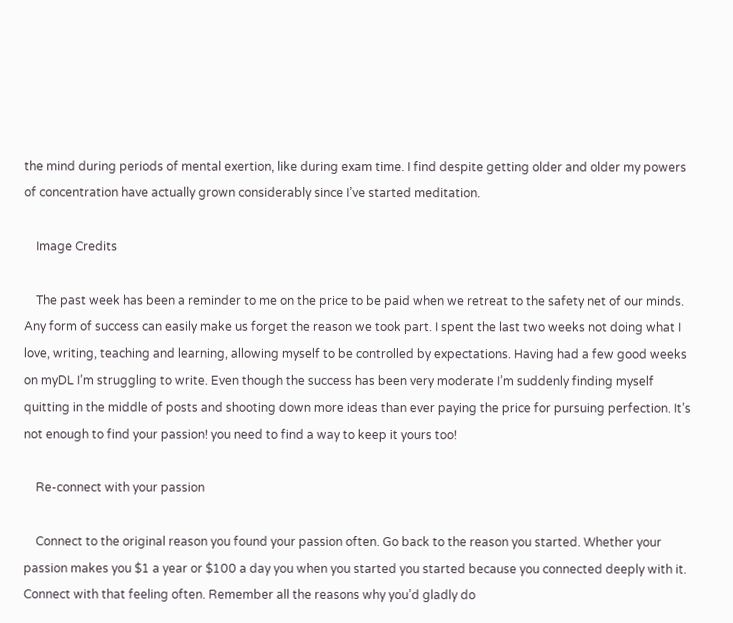the mind during periods of mental exertion, like during exam time. I find despite getting older and older my powers of concentration have actually grown considerably since I’ve started meditation.

    Image Credits

    The past week has been a reminder to me on the price to be paid when we retreat to the safety net of our minds. Any form of success can easily make us forget the reason we took part. I spent the last two weeks not doing what I love, writing, teaching and learning, allowing myself to be controlled by expectations. Having had a few good weeks on myDL I’m struggling to write. Even though the success has been very moderate I’m suddenly finding myself quitting in the middle of posts and shooting down more ideas than ever paying the price for pursuing perfection. It’s not enough to find your passion! you need to find a way to keep it yours too!

    Re-connect with your passion

    Connect to the original reason you found your passion often. Go back to the reason you started. Whether your passion makes you $1 a year or $100 a day you when you started you started because you connected deeply with it. Connect with that feeling often. Remember all the reasons why you’d gladly do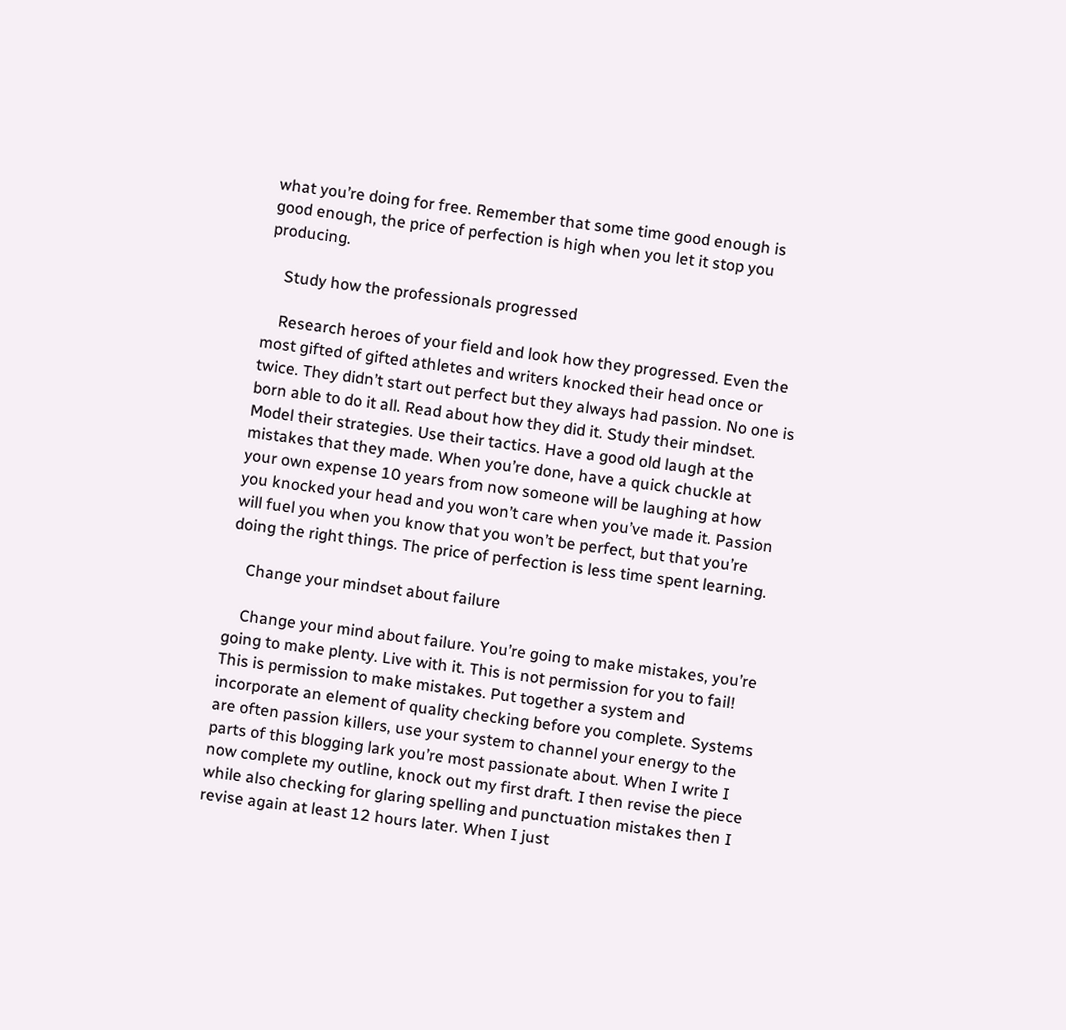what you’re doing for free. Remember that some time good enough is good enough, the price of perfection is high when you let it stop you producing.

    Study how the professionals progressed

    Research heroes of your field and look how they progressed. Even the most gifted of gifted athletes and writers knocked their head once or twice. They didn’t start out perfect but they always had passion. No one is born able to do it all. Read about how they did it. Study their mindset. Model their strategies. Use their tactics. Have a good old laugh at the mistakes that they made. When you’re done, have a quick chuckle at your own expense 10 years from now someone will be laughing at how you knocked your head and you won’t care when you’ve made it. Passion will fuel you when you know that you won’t be perfect, but that you’re doing the right things. The price of perfection is less time spent learning.

    Change your mindset about failure

    Change your mind about failure. You’re going to make mistakes, you’re going to make plenty. Live with it. This is not permission for you to fail! This is permission to make mistakes. Put together a system and incorporate an element of quality checking before you complete. Systems are often passion killers, use your system to channel your energy to the parts of this blogging lark you’re most passionate about. When I write I now complete my outline, knock out my first draft. I then revise the piece while also checking for glaring spelling and punctuation mistakes then I revise again at least 12 hours later. When I just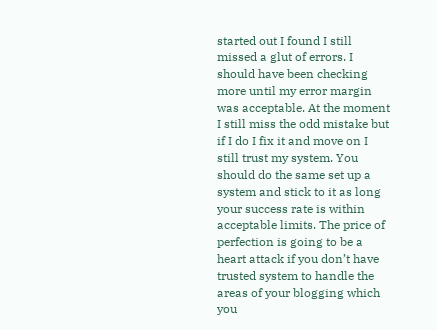started out I found I still missed a glut of errors. I should have been checking more until my error margin was acceptable. At the moment I still miss the odd mistake but if I do I fix it and move on I still trust my system. You should do the same set up a system and stick to it as long your success rate is within acceptable limits. The price of perfection is going to be a heart attack if you don’t have  trusted system to handle the areas of your blogging which you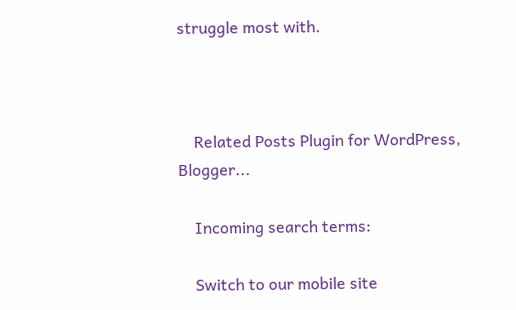struggle most with.



    Related Posts Plugin for WordPress, Blogger...

    Incoming search terms:

    Switch to our mobile site